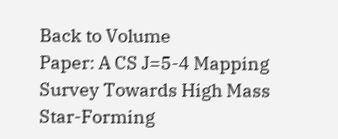Back to Volume
Paper: A CS J=5-4 Mapping Survey Towards High Mass Star-Forming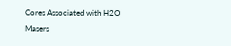Cores Associated with H2O Masers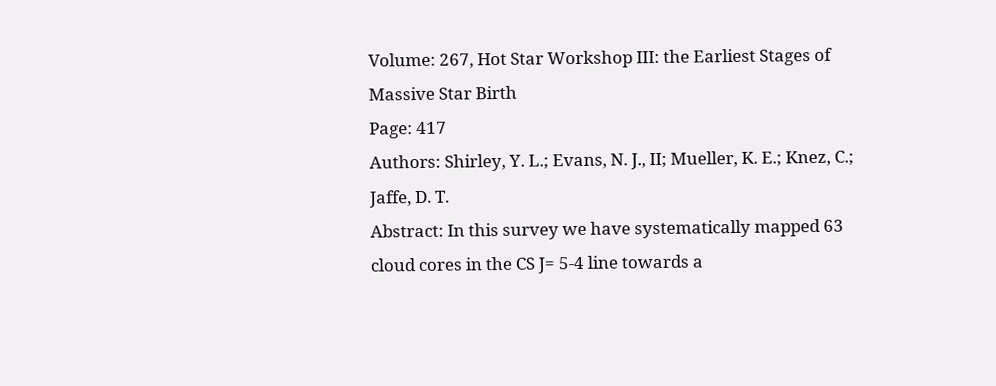Volume: 267, Hot Star Workshop III: the Earliest Stages of Massive Star Birth
Page: 417
Authors: Shirley, Y. L.; Evans, N. J., II; Mueller, K. E.; Knez, C.; Jaffe, D. T.
Abstract: In this survey we have systematically mapped 63 cloud cores in the CS J= 5-4 line towards a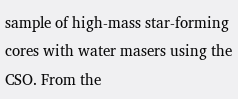sample of high-mass star-forming cores with water masers using the CSO. From the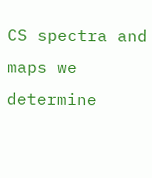CS spectra and maps we determine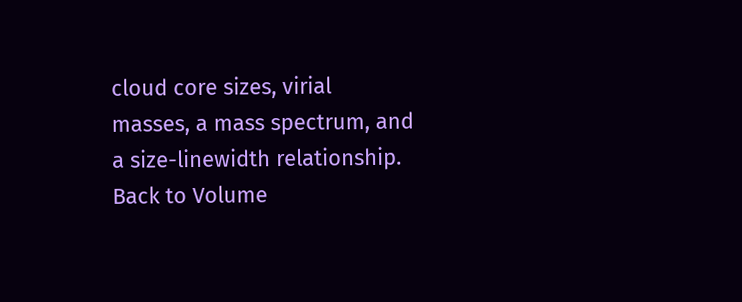cloud core sizes, virial masses, a mass spectrum, and a size-linewidth relationship.
Back to Volume